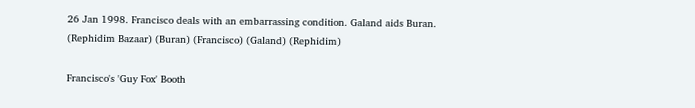26 Jan 1998. Francisco deals with an embarrassing condition. Galand aids Buran.
(Rephidim Bazaar) (Buran) (Francisco) (Galand) (Rephidim)

Francisco's 'Guy Fox' Booth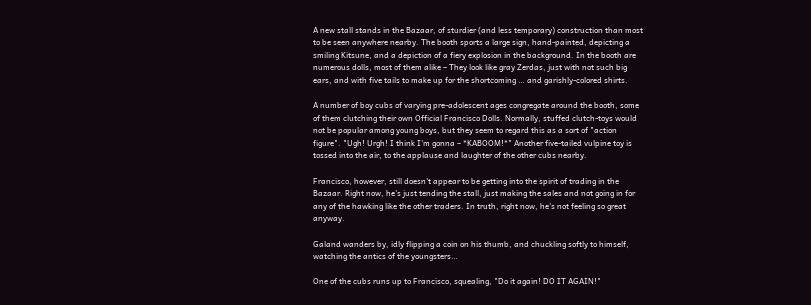A new stall stands in the Bazaar, of sturdier (and less temporary) construction than most to be seen anywhere nearby. The booth sports a large sign, hand-painted, depicting a smiling Kitsune, and a depiction of a fiery explosion in the background. In the booth are numerous dolls, most of them alike – They look like gray Zerdas, just with not such big ears, and with five tails to make up for the shortcoming … and garishly-colored shirts.

A number of boy cubs of varying pre-adolescent ages congregate around the booth, some of them clutching their own Official Francisco Dolls. Normally, stuffed clutch-toys would not be popular among young boys, but they seem to regard this as a sort of "action figure". "Ugh! Urgh! I think I'm gonna – *KABOOM!*" Another five-tailed vulpine toy is tossed into the air, to the applause and laughter of the other cubs nearby.

Francisco, however, still doesn't appear to be getting into the spirit of trading in the Bazaar. Right now, he's just tending the stall, just making the sales and not going in for any of the hawking like the other traders. In truth, right now, he's not feeling so great anyway.

Galand wanders by, idly flipping a coin on his thumb, and chuckling softly to himself, watching the antics of the youngsters…

One of the cubs runs up to Francisco, squealing, "Do it again! DO IT AGAIN!"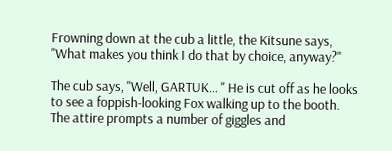Frowning down at the cub a little, the Kitsune says, "What makes you think I do that by choice, anyway?"

The cub says, "Well, GARTUK… " He is cut off as he looks to see a foppish-looking Fox walking up to the booth. The attire prompts a number of giggles and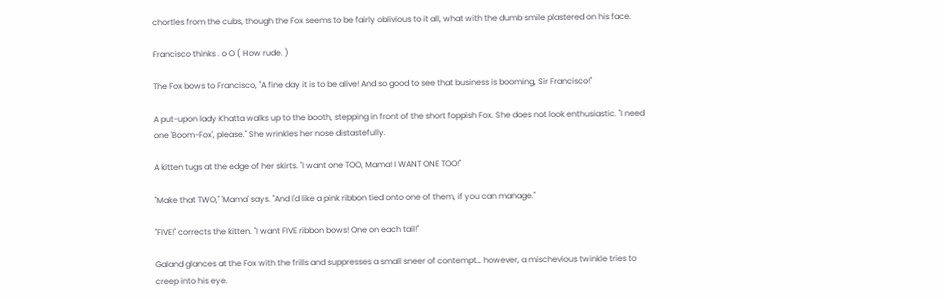chortles from the cubs, though the Fox seems to be fairly oblivious to it all, what with the dumb smile plastered on his face.

Francisco thinks . o O ( How rude. )

The Fox bows to Francisco, "A fine day it is to be alive! And so good to see that business is booming, Sir Francisco!"

A put-upon lady Khatta walks up to the booth, stepping in front of the short foppish Fox. She does not look enthusiastic. "I need one 'Boom-Fox', please." She wrinkles her nose distastefully.

A kitten tugs at the edge of her skirts. "I want one TOO, Mama! I WANT ONE TOO!"

"Make that TWO," 'Mama' says. "And I'd like a pink ribbon tied onto one of them, if you can manage."

"FIVE!" corrects the kitten. "I want FIVE ribbon bows! One on each tail!"

Galand glances at the Fox with the frills and suppresses a small sneer of contempt… however, a mischevious twinkle tries to creep into his eye.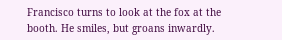Francisco turns to look at the fox at the booth. He smiles, but groans inwardly.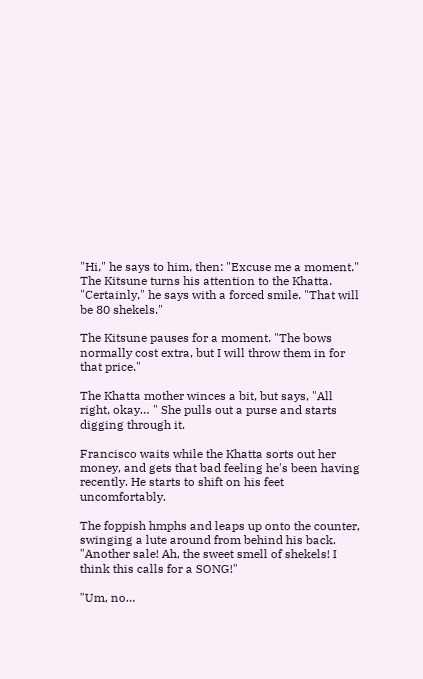"Hi," he says to him, then: "Excuse me a moment." The Kitsune turns his attention to the Khatta. "Certainly," he says with a forced smile. "That will be 80 shekels."

The Kitsune pauses for a moment. "The bows normally cost extra, but I will throw them in for that price."

The Khatta mother winces a bit, but says, "All right, okay… " She pulls out a purse and starts digging through it.

Francisco waits while the Khatta sorts out her money, and gets that bad feeling he's been having recently. He starts to shift on his feet uncomfortably.

The foppish hmphs and leaps up onto the counter, swinging a lute around from behind his back. "Another sale! Ah, the sweet smell of shekels! I think this calls for a SONG!"

"Um, no…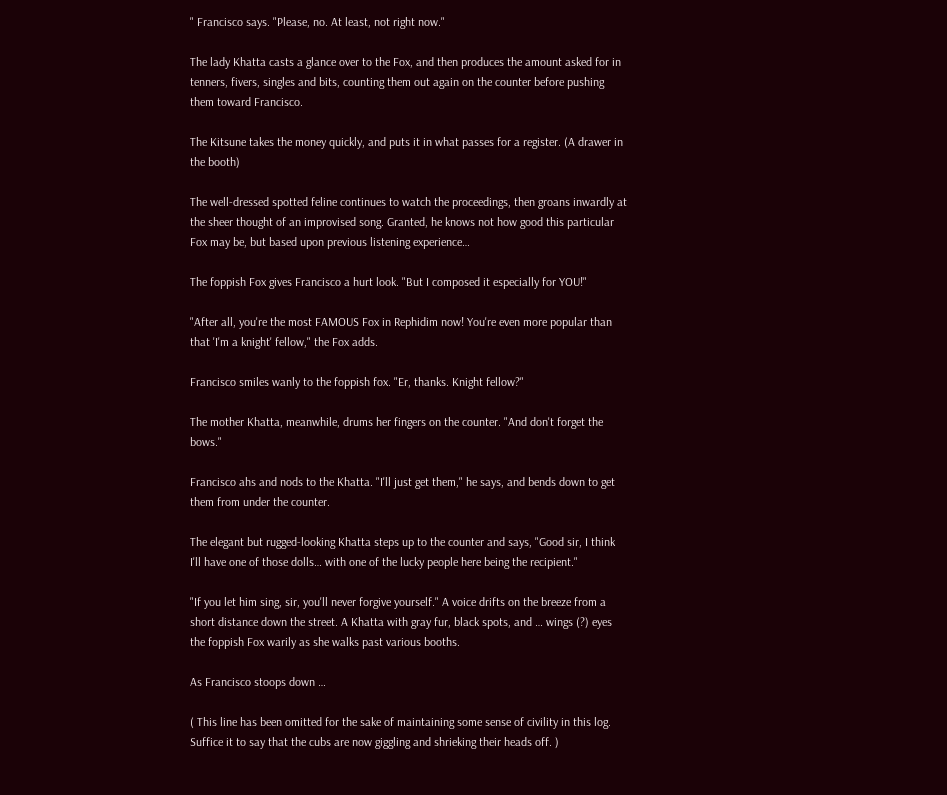" Francisco says. "Please, no. At least, not right now."

The lady Khatta casts a glance over to the Fox, and then produces the amount asked for in tenners, fivers, singles and bits, counting them out again on the counter before pushing them toward Francisco.

The Kitsune takes the money quickly, and puts it in what passes for a register. (A drawer in the booth)

The well-dressed spotted feline continues to watch the proceedings, then groans inwardly at the sheer thought of an improvised song. Granted, he knows not how good this particular Fox may be, but based upon previous listening experience…

The foppish Fox gives Francisco a hurt look. "But I composed it especially for YOU!"

"After all, you're the most FAMOUS Fox in Rephidim now! You're even more popular than that 'I'm a knight' fellow," the Fox adds.

Francisco smiles wanly to the foppish fox. "Er, thanks. Knight fellow?"

The mother Khatta, meanwhile, drums her fingers on the counter. "And don't forget the bows."

Francisco ahs and nods to the Khatta. "I'll just get them," he says, and bends down to get them from under the counter.

The elegant but rugged-looking Khatta steps up to the counter and says, "Good sir, I think I'll have one of those dolls… with one of the lucky people here being the recipient."

"If you let him sing, sir, you'll never forgive yourself." A voice drifts on the breeze from a short distance down the street. A Khatta with gray fur, black spots, and … wings (?) eyes the foppish Fox warily as she walks past various booths.

As Francisco stoops down …

( This line has been omitted for the sake of maintaining some sense of civility in this log. Suffice it to say that the cubs are now giggling and shrieking their heads off. )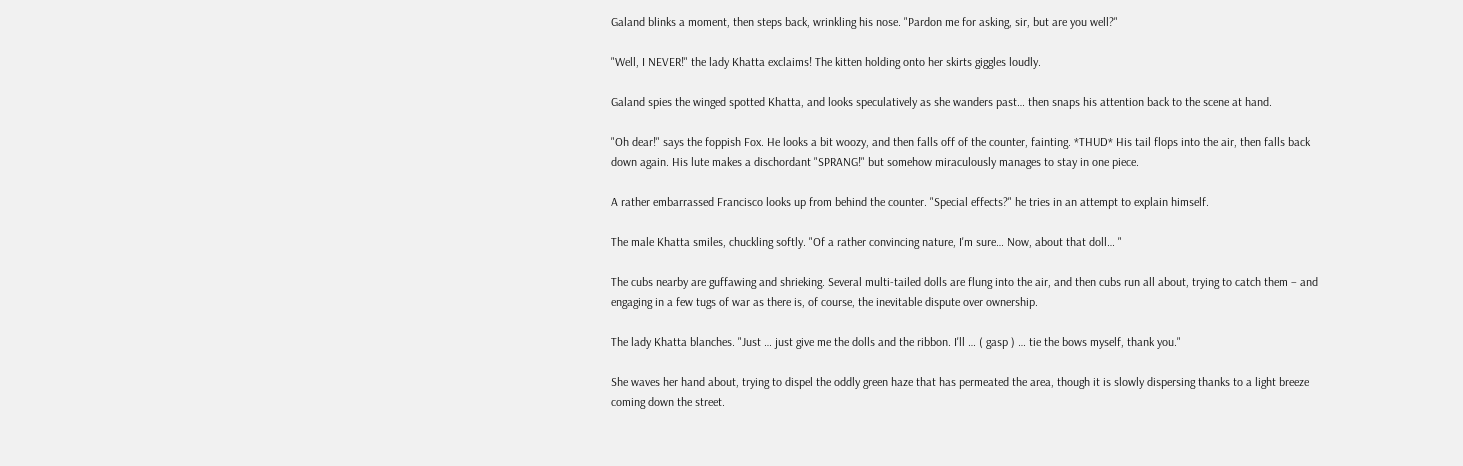Galand blinks a moment, then steps back, wrinkling his nose. "Pardon me for asking, sir, but are you well?"

"Well, I NEVER!" the lady Khatta exclaims! The kitten holding onto her skirts giggles loudly.

Galand spies the winged spotted Khatta, and looks speculatively as she wanders past… then snaps his attention back to the scene at hand.

"Oh dear!" says the foppish Fox. He looks a bit woozy, and then falls off of the counter, fainting. *THUD* His tail flops into the air, then falls back down again. His lute makes a dischordant "SPRANG!" but somehow miraculously manages to stay in one piece.

A rather embarrassed Francisco looks up from behind the counter. "Special effects?" he tries in an attempt to explain himself.

The male Khatta smiles, chuckling softly. "Of a rather convincing nature, I'm sure… Now, about that doll… "

The cubs nearby are guffawing and shrieking. Several multi-tailed dolls are flung into the air, and then cubs run all about, trying to catch them – and engaging in a few tugs of war as there is, of course, the inevitable dispute over ownership.

The lady Khatta blanches. "Just … just give me the dolls and the ribbon. I'll … ( gasp ) … tie the bows myself, thank you."

She waves her hand about, trying to dispel the oddly green haze that has permeated the area, though it is slowly dispersing thanks to a light breeze coming down the street.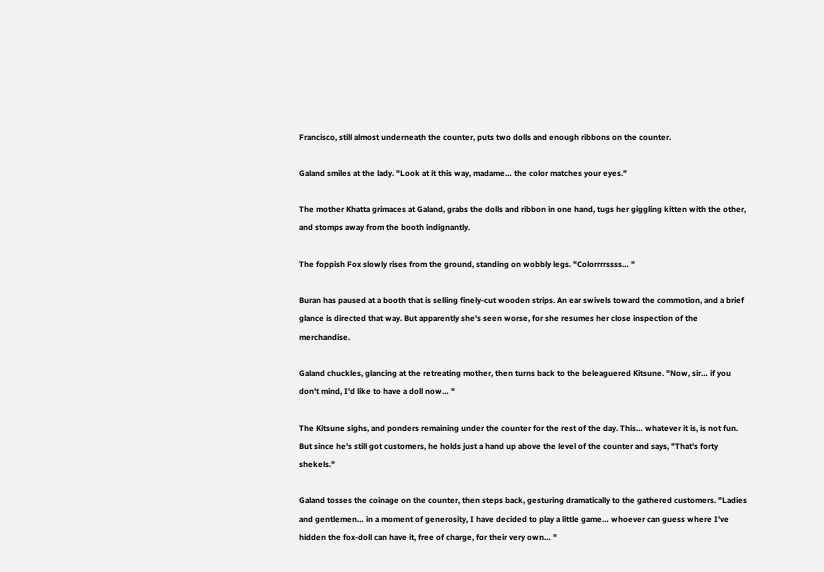Francisco, still almost underneath the counter, puts two dolls and enough ribbons on the counter.

Galand smiles at the lady. "Look at it this way, madame… the color matches your eyes."

The mother Khatta grimaces at Galand, grabs the dolls and ribbon in one hand, tugs her giggling kitten with the other, and stomps away from the booth indignantly.

The foppish Fox slowly rises from the ground, standing on wobbly legs. "Colorrrrssss… "

Buran has paused at a booth that is selling finely-cut wooden strips. An ear swivels toward the commotion, and a brief glance is directed that way. But apparently she's seen worse, for she resumes her close inspection of the merchandise.

Galand chuckles, glancing at the retreating mother, then turns back to the beleaguered Kitsune. "Now, sir… if you don't mind, I'd like to have a doll now… "

The Kitsune sighs, and ponders remaining under the counter for the rest of the day. This… whatever it is, is not fun. But since he's still got customers, he holds just a hand up above the level of the counter and says, "That's forty shekels."

Galand tosses the coinage on the counter, then steps back, gesturing dramatically to the gathered customers. "Ladies and gentlemen… in a moment of generosity, I have decided to play a little game… whoever can guess where I've hidden the fox-doll can have it, free of charge, for their very own… "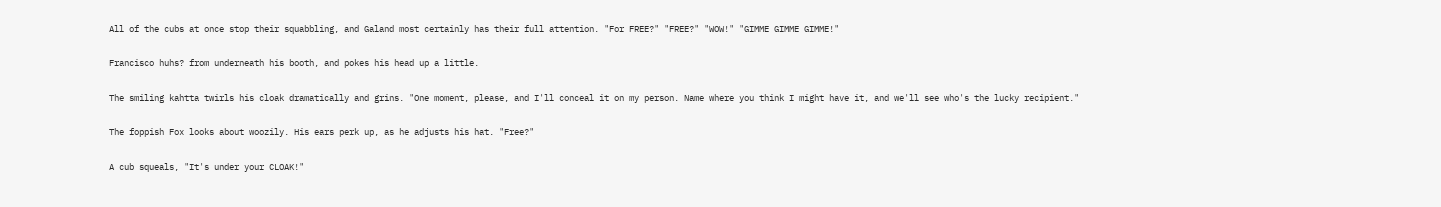All of the cubs at once stop their squabbling, and Galand most certainly has their full attention. "For FREE?" "FREE?" "WOW!" "GIMME GIMME GIMME!"

Francisco huhs? from underneath his booth, and pokes his head up a little.

The smiling kahtta twirls his cloak dramatically and grins. "One moment, please, and I'll conceal it on my person. Name where you think I might have it, and we'll see who's the lucky recipient."

The foppish Fox looks about woozily. His ears perk up, as he adjusts his hat. "Free?"

A cub squeals, "It's under your CLOAK!"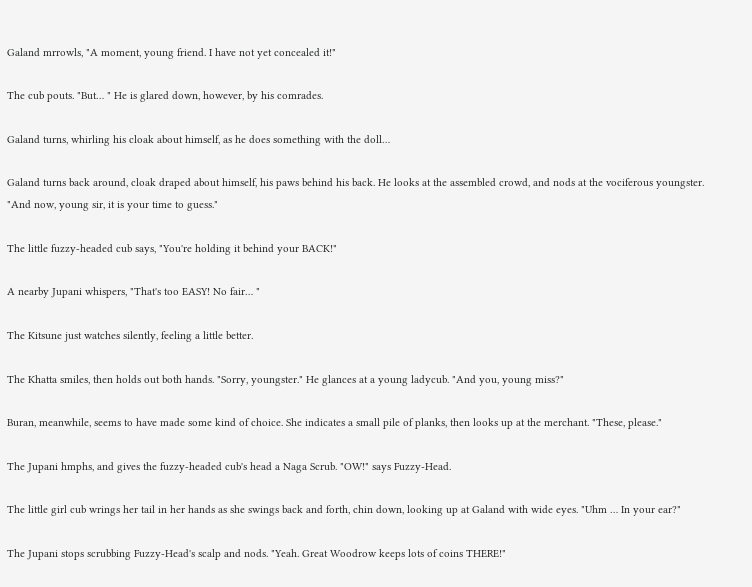Galand mrrowls, "A moment, young friend. I have not yet concealed it!"

The cub pouts. "But… " He is glared down, however, by his comrades.

Galand turns, whirling his cloak about himself, as he does something with the doll…

Galand turns back around, cloak draped about himself, his paws behind his back. He looks at the assembled crowd, and nods at the vociferous youngster. "And now, young sir, it is your time to guess."

The little fuzzy-headed cub says, "You're holding it behind your BACK!"

A nearby Jupani whispers, "That's too EASY! No fair… "

The Kitsune just watches silently, feeling a little better.

The Khatta smiles, then holds out both hands. "Sorry, youngster." He glances at a young ladycub. "And you, young miss?"

Buran, meanwhile, seems to have made some kind of choice. She indicates a small pile of planks, then looks up at the merchant. "These, please."

The Jupani hmphs, and gives the fuzzy-headed cub's head a Naga Scrub. "OW!" says Fuzzy-Head.

The little girl cub wrings her tail in her hands as she swings back and forth, chin down, looking up at Galand with wide eyes. "Uhm … In your ear?"

The Jupani stops scrubbing Fuzzy-Head's scalp and nods. "Yeah. Great Woodrow keeps lots of coins THERE!"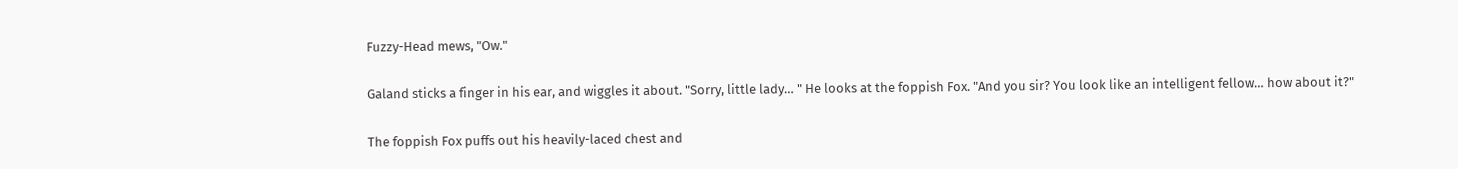Fuzzy-Head mews, "Ow."

Galand sticks a finger in his ear, and wiggles it about. "Sorry, little lady… " He looks at the foppish Fox. "And you sir? You look like an intelligent fellow… how about it?"

The foppish Fox puffs out his heavily-laced chest and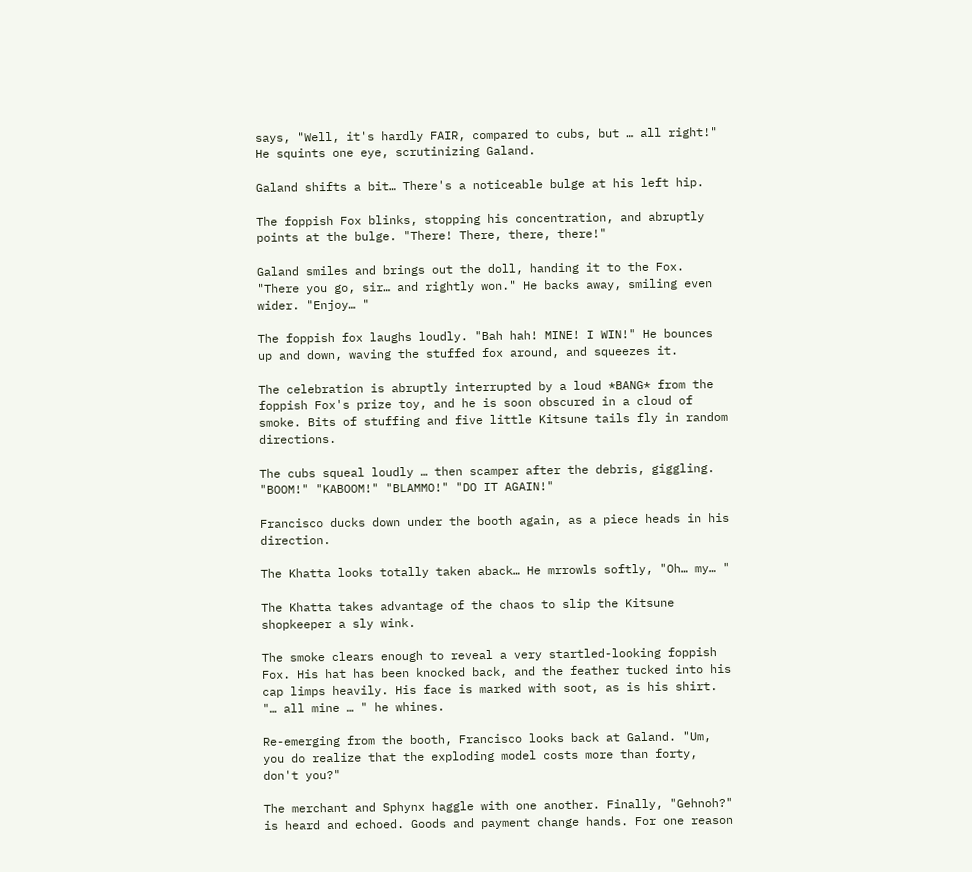says, "Well, it's hardly FAIR, compared to cubs, but … all right!" He squints one eye, scrutinizing Galand.

Galand shifts a bit… There's a noticeable bulge at his left hip.

The foppish Fox blinks, stopping his concentration, and abruptly points at the bulge. "There! There, there, there!"

Galand smiles and brings out the doll, handing it to the Fox. "There you go, sir… and rightly won." He backs away, smiling even wider. "Enjoy… "

The foppish fox laughs loudly. "Bah hah! MINE! I WIN!" He bounces up and down, waving the stuffed fox around, and squeezes it.

The celebration is abruptly interrupted by a loud *BANG* from the foppish Fox's prize toy, and he is soon obscured in a cloud of smoke. Bits of stuffing and five little Kitsune tails fly in random directions.

The cubs squeal loudly … then scamper after the debris, giggling. "BOOM!" "KABOOM!" "BLAMMO!" "DO IT AGAIN!"

Francisco ducks down under the booth again, as a piece heads in his direction.

The Khatta looks totally taken aback… He mrrowls softly, "Oh… my… "

The Khatta takes advantage of the chaos to slip the Kitsune shopkeeper a sly wink.

The smoke clears enough to reveal a very startled-looking foppish Fox. His hat has been knocked back, and the feather tucked into his cap limps heavily. His face is marked with soot, as is his shirt. "… all mine … " he whines.

Re-emerging from the booth, Francisco looks back at Galand. "Um, you do realize that the exploding model costs more than forty, don't you?"

The merchant and Sphynx haggle with one another. Finally, "Gehnoh?" is heard and echoed. Goods and payment change hands. For one reason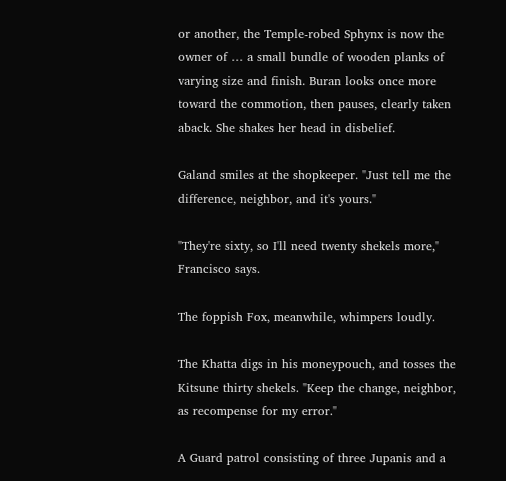or another, the Temple-robed Sphynx is now the owner of … a small bundle of wooden planks of varying size and finish. Buran looks once more toward the commotion, then pauses, clearly taken aback. She shakes her head in disbelief.

Galand smiles at the shopkeeper. "Just tell me the difference, neighbor, and it's yours."

"They're sixty, so I'll need twenty shekels more," Francisco says.

The foppish Fox, meanwhile, whimpers loudly.

The Khatta digs in his moneypouch, and tosses the Kitsune thirty shekels. "Keep the change, neighbor, as recompense for my error."

A Guard patrol consisting of three Jupanis and a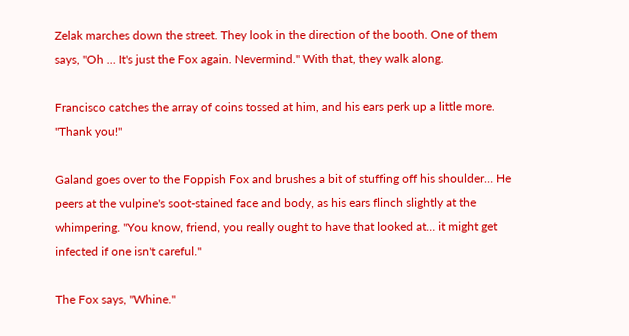Zelak marches down the street. They look in the direction of the booth. One of them says, "Oh … It's just the Fox again. Nevermind." With that, they walk along.

Francisco catches the array of coins tossed at him, and his ears perk up a little more. "Thank you!"

Galand goes over to the Foppish Fox and brushes a bit of stuffing off his shoulder… He peers at the vulpine's soot-stained face and body, as his ears flinch slightly at the whimpering. "You know, friend, you really ought to have that looked at… it might get infected if one isn't careful."

The Fox says, "Whine."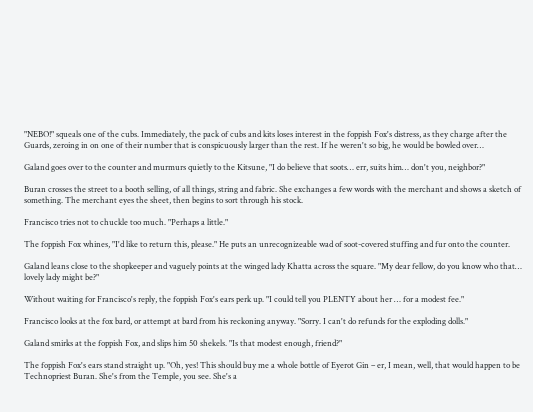"NEBO!" squeals one of the cubs. Immediately, the pack of cubs and kits loses interest in the foppish Fox's distress, as they charge after the Guards, zeroing in on one of their number that is conspicuously larger than the rest. If he weren't so big, he would be bowled over…

Galand goes over to the counter and murmurs quietly to the Kitsune, "I do believe that soots… err, suits him… don't you, neighbor?"

Buran crosses the street to a booth selling, of all things, string and fabric. She exchanges a few words with the merchant and shows a sketch of something. The merchant eyes the sheet, then begins to sort through his stock.

Francisco tries not to chuckle too much. "Perhaps a little."

The foppish Fox whines, "I'd like to return this, please." He puts an unrecognizeable wad of soot-covered stuffing and fur onto the counter.

Galand leans close to the shopkeeper and vaguely points at the winged lady Khatta across the square. "My dear fellow, do you know who that… lovely lady might be?"

Without waiting for Francisco's reply, the foppish Fox's ears perk up. "I could tell you PLENTY about her … for a modest fee."

Francisco looks at the fox bard, or attempt at bard from his reckoning anyway. "Sorry. I can't do refunds for the exploding dolls."

Galand smirks at the foppish Fox, and slips him 50 shekels. "Is that modest enough, friend?"

The foppish Fox's ears stand straight up. "Oh, yes! This should buy me a whole bottle of Eyerot Gin – er, I mean, well, that would happen to be Technopriest Buran. She's from the Temple, you see. She's a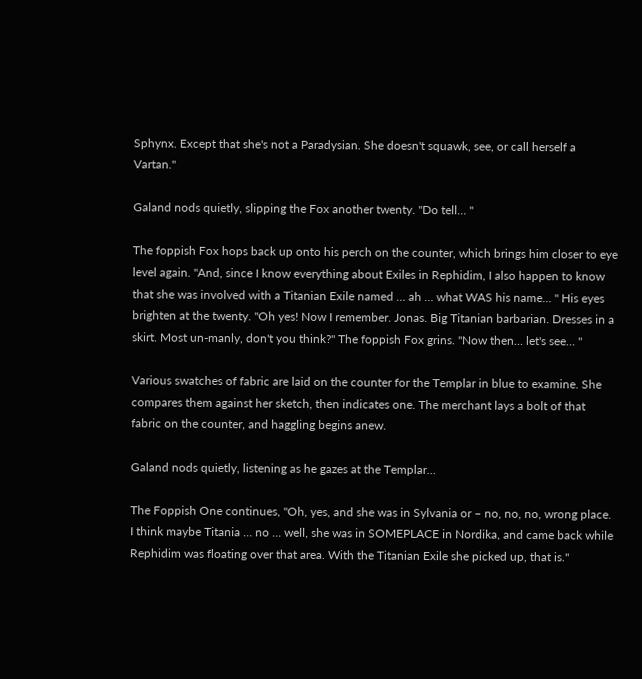Sphynx. Except that she's not a Paradysian. She doesn't squawk, see, or call herself a Vartan."

Galand nods quietly, slipping the Fox another twenty. "Do tell… "

The foppish Fox hops back up onto his perch on the counter, which brings him closer to eye level again. "And, since I know everything about Exiles in Rephidim, I also happen to know that she was involved with a Titanian Exile named … ah … what WAS his name… " His eyes brighten at the twenty. "Oh yes! Now I remember. Jonas. Big Titanian barbarian. Dresses in a skirt. Most un-manly, don't you think?" The foppish Fox grins. "Now then… let's see… "

Various swatches of fabric are laid on the counter for the Templar in blue to examine. She compares them against her sketch, then indicates one. The merchant lays a bolt of that fabric on the counter, and haggling begins anew.

Galand nods quietly, listening as he gazes at the Templar…

The Foppish One continues, "Oh, yes, and she was in Sylvania or – no, no, no, wrong place. I think maybe Titania … no … well, she was in SOMEPLACE in Nordika, and came back while Rephidim was floating over that area. With the Titanian Exile she picked up, that is."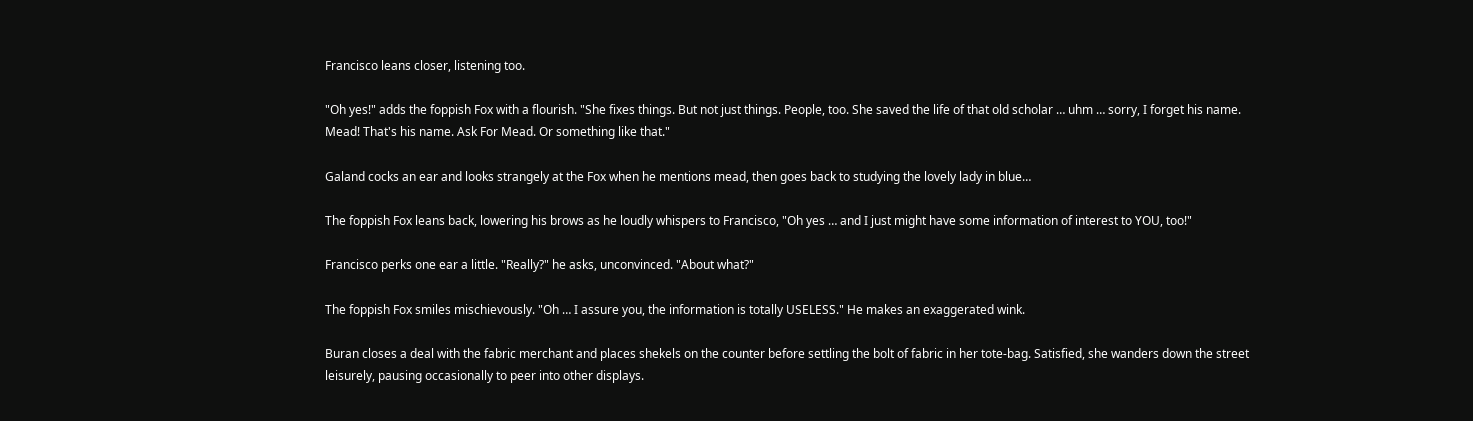Francisco leans closer, listening too.

"Oh yes!" adds the foppish Fox with a flourish. "She fixes things. But not just things. People, too. She saved the life of that old scholar … uhm … sorry, I forget his name. Mead! That's his name. Ask For Mead. Or something like that."

Galand cocks an ear and looks strangely at the Fox when he mentions mead, then goes back to studying the lovely lady in blue…

The foppish Fox leans back, lowering his brows as he loudly whispers to Francisco, "Oh yes … and I just might have some information of interest to YOU, too!"

Francisco perks one ear a little. "Really?" he asks, unconvinced. "About what?"

The foppish Fox smiles mischievously. "Oh … I assure you, the information is totally USELESS." He makes an exaggerated wink.

Buran closes a deal with the fabric merchant and places shekels on the counter before settling the bolt of fabric in her tote-bag. Satisfied, she wanders down the street leisurely, pausing occasionally to peer into other displays.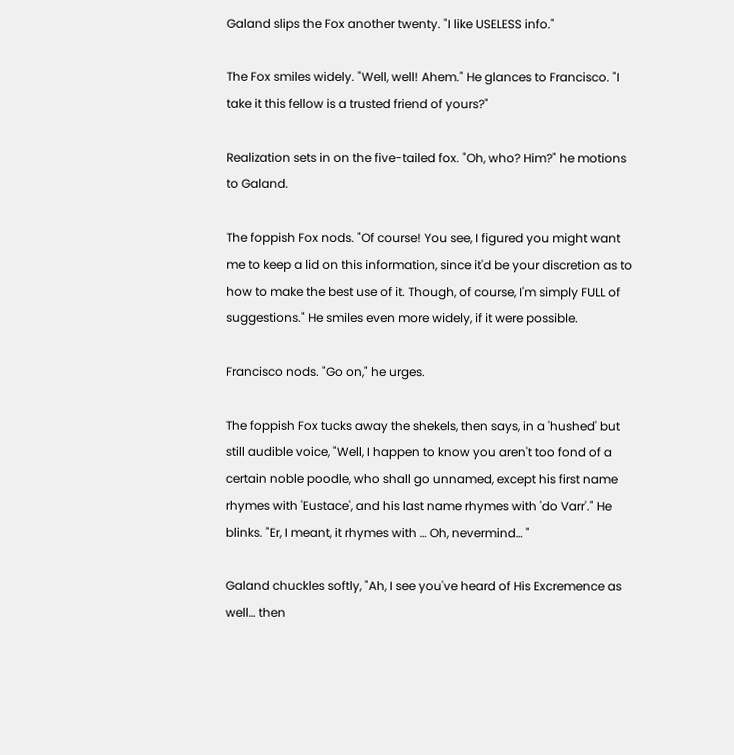Galand slips the Fox another twenty. "I like USELESS info."

The Fox smiles widely. "Well, well! Ahem." He glances to Francisco. "I take it this fellow is a trusted friend of yours?"

Realization sets in on the five-tailed fox. "Oh, who? Him?" he motions to Galand.

The foppish Fox nods. "Of course! You see, I figured you might want me to keep a lid on this information, since it'd be your discretion as to how to make the best use of it. Though, of course, I'm simply FULL of suggestions." He smiles even more widely, if it were possible.

Francisco nods. "Go on," he urges.

The foppish Fox tucks away the shekels, then says, in a 'hushed' but still audible voice, "Well, I happen to know you aren't too fond of a certain noble poodle, who shall go unnamed, except his first name rhymes with 'Eustace', and his last name rhymes with 'do Varr'." He blinks. "Er, I meant, it rhymes with … Oh, nevermind… "

Galand chuckles softly, "Ah, I see you've heard of His Excremence as well… then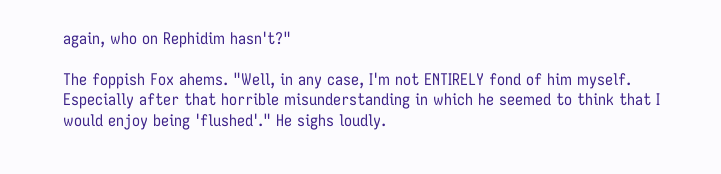again, who on Rephidim hasn't?"

The foppish Fox ahems. "Well, in any case, I'm not ENTIRELY fond of him myself. Especially after that horrible misunderstanding in which he seemed to think that I would enjoy being 'flushed'." He sighs loudly.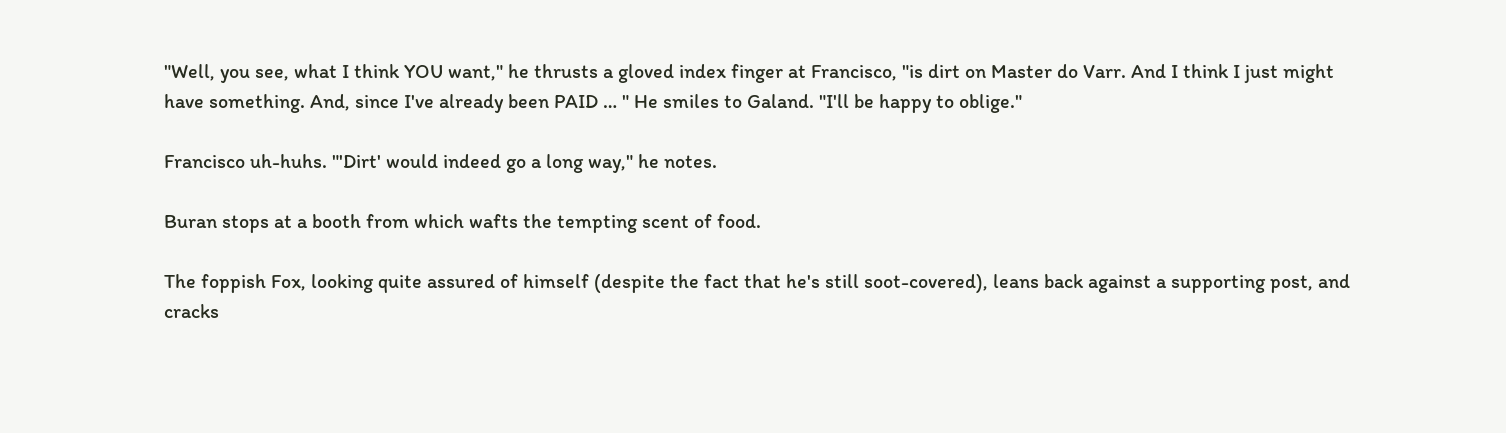"Well, you see, what I think YOU want," he thrusts a gloved index finger at Francisco, "is dirt on Master do Varr. And I think I just might have something. And, since I've already been PAID … " He smiles to Galand. "I'll be happy to oblige."

Francisco uh-huhs. "'Dirt' would indeed go a long way," he notes.

Buran stops at a booth from which wafts the tempting scent of food.

The foppish Fox, looking quite assured of himself (despite the fact that he's still soot-covered), leans back against a supporting post, and cracks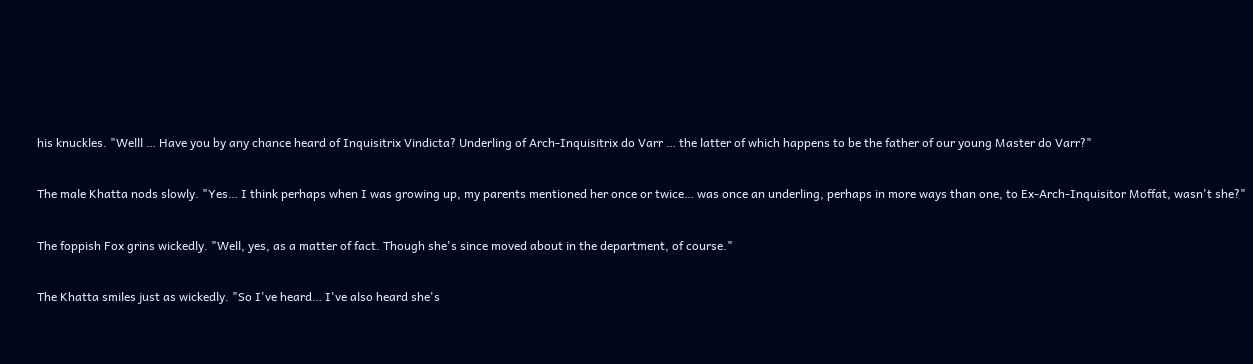his knuckles. "Welll … Have you by any chance heard of Inquisitrix Vindicta? Underling of Arch-Inquisitrix do Varr … the latter of which happens to be the father of our young Master do Varr?"

The male Khatta nods slowly. "Yes… I think perhaps when I was growing up, my parents mentioned her once or twice… was once an underling, perhaps in more ways than one, to Ex-Arch-Inquisitor Moffat, wasn't she?"

The foppish Fox grins wickedly. "Well, yes, as a matter of fact. Though she's since moved about in the department, of course."

The Khatta smiles just as wickedly. "So I've heard… I've also heard she's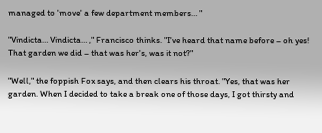managed to 'move' a few department members… "

"Vindicta… Vindicta… ," Francisco thinks. "I've heard that name before – oh yes! That garden we did – that was her's, was it not?"

"Well," the foppish Fox says, and then clears his throat. "Yes, that was her garden. When I decided to take a break one of those days, I got thirsty and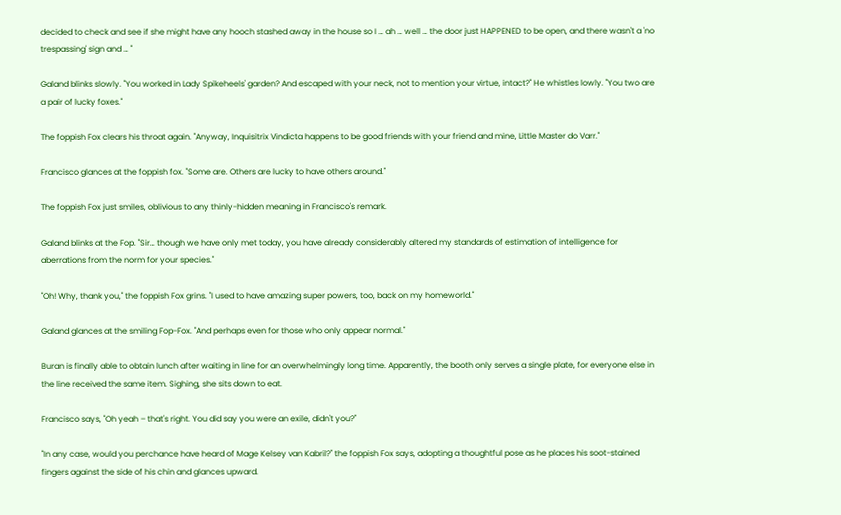decided to check and see if she might have any hooch stashed away in the house so I … ah … well … the door just HAPPENED to be open, and there wasn't a 'no trespassing' sign and … "

Galand blinks slowly. "You worked in Lady Spikeheels' garden? And escaped with your neck, not to mention your virtue, intact?" He whistles lowly. "You two are a pair of lucky foxes."

The foppish Fox clears his throat again. "Anyway, Inquisitrix Vindicta happens to be good friends with your friend and mine, Little Master do Varr."

Francisco glances at the foppish fox. "Some are. Others are lucky to have others around."

The foppish Fox just smiles, oblivious to any thinly-hidden meaning in Francisco's remark.

Galand blinks at the Fop. "Sir… though we have only met today, you have already considerably altered my standards of estimation of intelligence for aberrations from the norm for your species."

"Oh! Why, thank you," the foppish Fox grins. "I used to have amazing super powers, too, back on my homeworld."

Galand glances at the smiling Fop-Fox. "And perhaps even for those who only appear normal."

Buran is finally able to obtain lunch after waiting in line for an overwhelmingly long time. Apparently, the booth only serves a single plate, for everyone else in the line received the same item. Sighing, she sits down to eat.

Francisco says, "Oh yeah – that's right. You did say you were an exile, didn't you?"

"In any case, would you perchance have heard of Mage Kelsey van Kabril?" the foppish Fox says, adopting a thoughtful pose as he places his soot-stained fingers against the side of his chin and glances upward.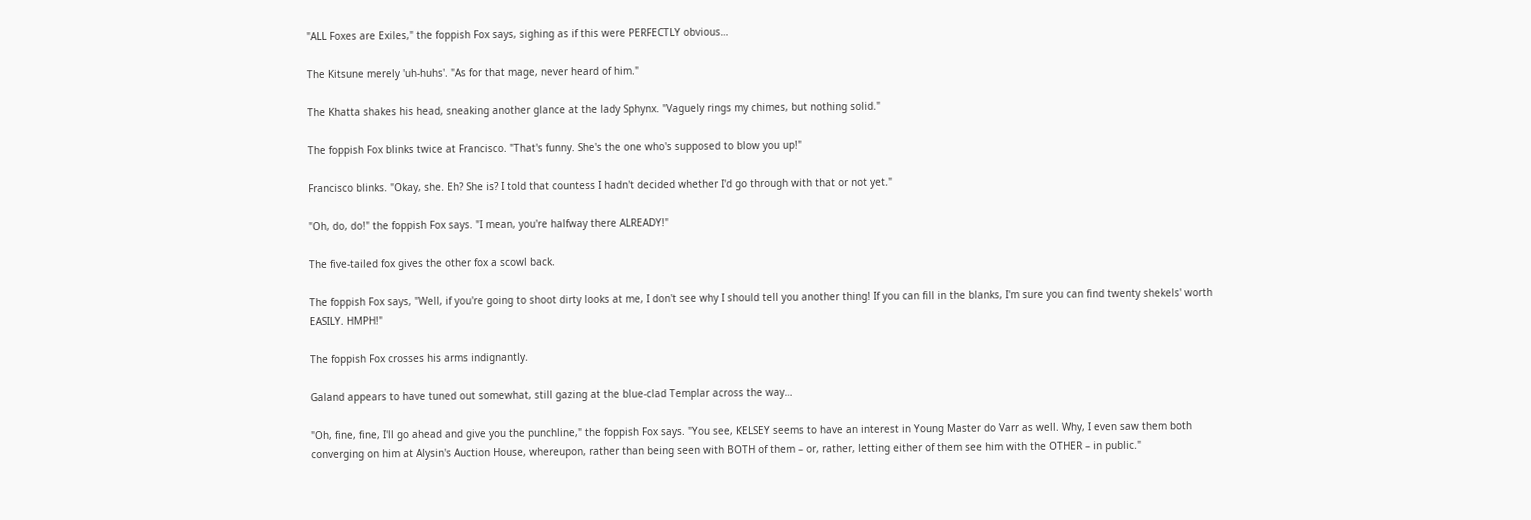"ALL Foxes are Exiles," the foppish Fox says, sighing as if this were PERFECTLY obvious…

The Kitsune merely 'uh-huhs'. "As for that mage, never heard of him."

The Khatta shakes his head, sneaking another glance at the lady Sphynx. "Vaguely rings my chimes, but nothing solid."

The foppish Fox blinks twice at Francisco. "That's funny. She's the one who's supposed to blow you up!"

Francisco blinks. "Okay, she. Eh? She is? I told that countess I hadn't decided whether I'd go through with that or not yet."

"Oh, do, do!" the foppish Fox says. "I mean, you're halfway there ALREADY!"

The five-tailed fox gives the other fox a scowl back.

The foppish Fox says, "Well, if you're going to shoot dirty looks at me, I don't see why I should tell you another thing! If you can fill in the blanks, I'm sure you can find twenty shekels' worth EASILY. HMPH!"

The foppish Fox crosses his arms indignantly.

Galand appears to have tuned out somewhat, still gazing at the blue-clad Templar across the way…

"Oh, fine, fine, I'll go ahead and give you the punchline," the foppish Fox says. "You see, KELSEY seems to have an interest in Young Master do Varr as well. Why, I even saw them both converging on him at Alysin's Auction House, whereupon, rather than being seen with BOTH of them – or, rather, letting either of them see him with the OTHER – in public."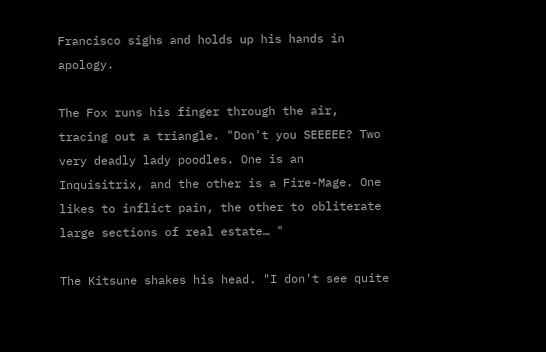Francisco sighs and holds up his hands in apology.

The Fox runs his finger through the air, tracing out a triangle. "Don't you SEEEEE? Two very deadly lady poodles. One is an Inquisitrix, and the other is a Fire-Mage. One likes to inflict pain, the other to obliterate large sections of real estate… "

The Kitsune shakes his head. "I don't see quite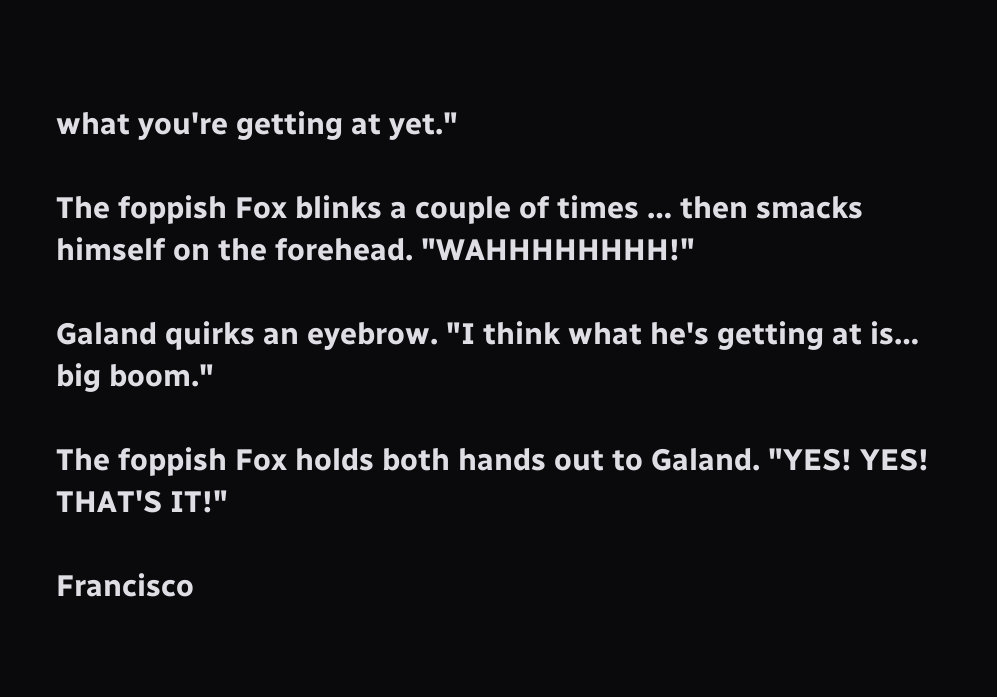what you're getting at yet."

The foppish Fox blinks a couple of times … then smacks himself on the forehead. "WAHHHHHHHH!"

Galand quirks an eyebrow. "I think what he's getting at is… big boom."

The foppish Fox holds both hands out to Galand. "YES! YES! THAT'S IT!"

Francisco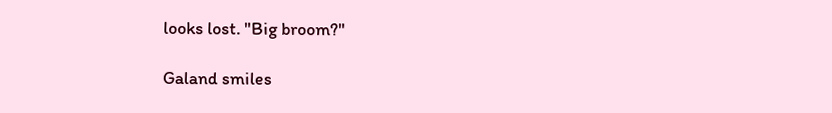looks lost. "Big broom?"

Galand smiles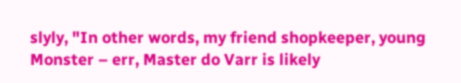slyly, "In other words, my friend shopkeeper, young Monster – err, Master do Varr is likely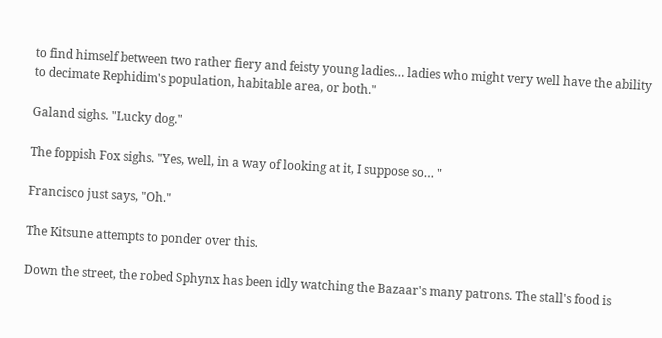to find himself between two rather fiery and feisty young ladies… ladies who might very well have the ability to decimate Rephidim's population, habitable area, or both."

Galand sighs. "Lucky dog."

The foppish Fox sighs. "Yes, well, in a way of looking at it, I suppose so… "

Francisco just says, "Oh."

The Kitsune attempts to ponder over this.

Down the street, the robed Sphynx has been idly watching the Bazaar's many patrons. The stall's food is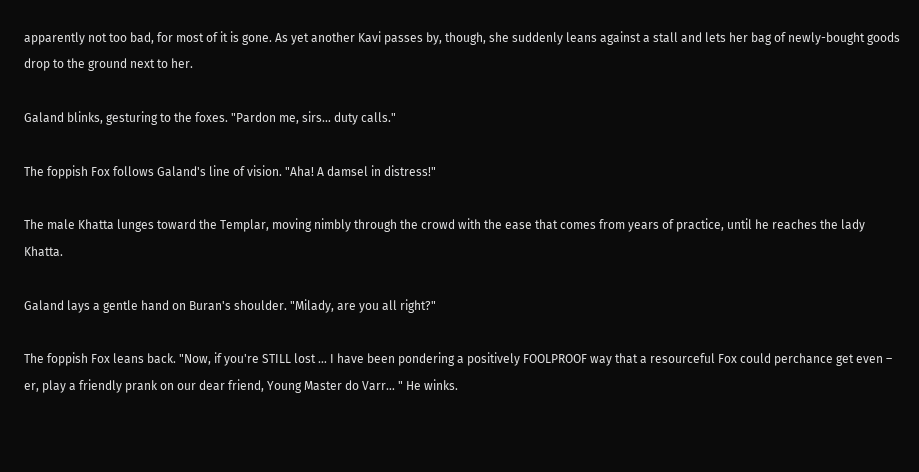apparently not too bad, for most of it is gone. As yet another Kavi passes by, though, she suddenly leans against a stall and lets her bag of newly-bought goods drop to the ground next to her.

Galand blinks, gesturing to the foxes. "Pardon me, sirs… duty calls."

The foppish Fox follows Galand's line of vision. "Aha! A damsel in distress!"

The male Khatta lunges toward the Templar, moving nimbly through the crowd with the ease that comes from years of practice, until he reaches the lady Khatta.

Galand lays a gentle hand on Buran's shoulder. "Milady, are you all right?"

The foppish Fox leans back. "Now, if you're STILL lost … I have been pondering a positively FOOLPROOF way that a resourceful Fox could perchance get even – er, play a friendly prank on our dear friend, Young Master do Varr… " He winks.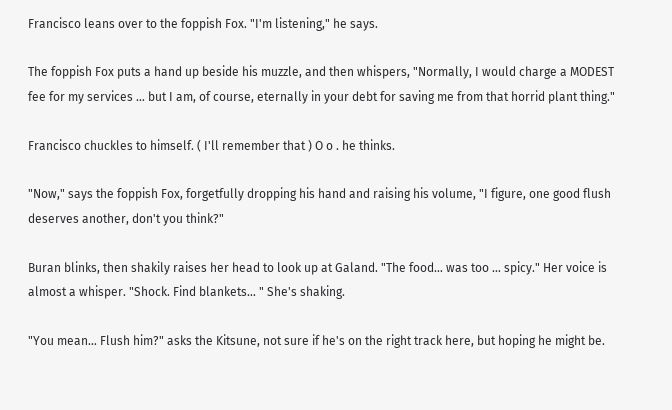Francisco leans over to the foppish Fox. "I'm listening," he says.

The foppish Fox puts a hand up beside his muzzle, and then whispers, "Normally, I would charge a MODEST fee for my services … but I am, of course, eternally in your debt for saving me from that horrid plant thing."

Francisco chuckles to himself. ( I'll remember that ) O o . he thinks.

"Now," says the foppish Fox, forgetfully dropping his hand and raising his volume, "I figure, one good flush deserves another, don't you think?"

Buran blinks, then shakily raises her head to look up at Galand. "The food… was too … spicy." Her voice is almost a whisper. "Shock. Find blankets… " She's shaking.

"You mean… Flush him?" asks the Kitsune, not sure if he's on the right track here, but hoping he might be.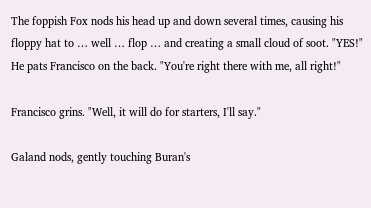The foppish Fox nods his head up and down several times, causing his floppy hat to … well … flop … and creating a small cloud of soot. "YES!" He pats Francisco on the back. "You're right there with me, all right!"

Francisco grins. "Well, it will do for starters, I'll say."

Galand nods, gently touching Buran's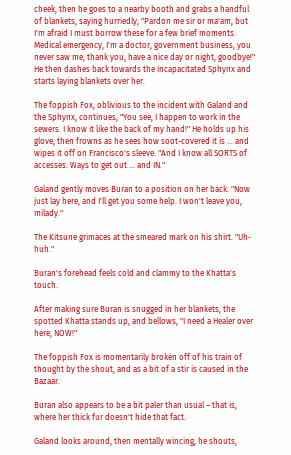cheek, then he goes to a nearby booth and grabs a handful of blankets, saying hurriedly, "Pardon me sir or ma'am, but I'm afraid I must borrow these for a few brief moments. Medical emergency, I'm a doctor, government business, you never saw me, thank you, have a nice day or night, goodbye!" He then dashes back towards the incapacitated Sphynx and starts laying blankets over her.

The foppish Fox, oblivious to the incident with Galand and the Sphynx, continues, "You see, I happen to work in the sewers. I know it like the back of my hand!" He holds up his glove, then frowns as he sees how soot-covered it is … and wipes it off on Francisco's sleeve. "And I know all SORTS of accesses. Ways to get out … and IN."

Galand gently moves Buran to a position on her back. "Now just lay here, and I'll get you some help. I won't leave you, milady."

The Kitsune grimaces at the smeared mark on his shirt. "Uh-huh."

Buran's forehead feels cold and clammy to the Khatta's touch.

After making sure Buran is snugged in her blankets, the spotted Khatta stands up, and bellows, "I need a Healer over here, NOW!"

The foppish Fox is momentarily broken off of his train of thought by the shout, and as a bit of a stir is caused in the Bazaar.

Buran also appears to be a bit paler than usual – that is, where her thick fur doesn't hide that fact.

Galand looks around, then mentally wincing, he shouts,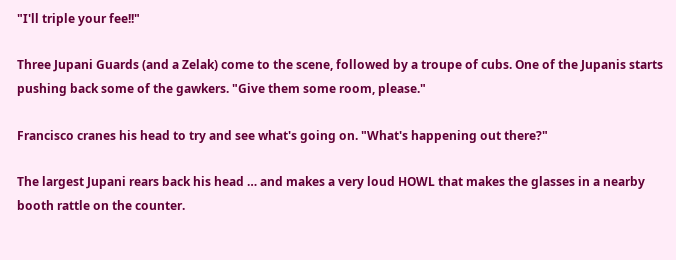"I'll triple your fee!!"

Three Jupani Guards (and a Zelak) come to the scene, followed by a troupe of cubs. One of the Jupanis starts pushing back some of the gawkers. "Give them some room, please."

Francisco cranes his head to try and see what's going on. "What's happening out there?"

The largest Jupani rears back his head … and makes a very loud HOWL that makes the glasses in a nearby booth rattle on the counter.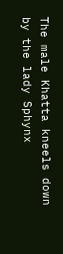The male Khatta kneels down by the lady Sphynx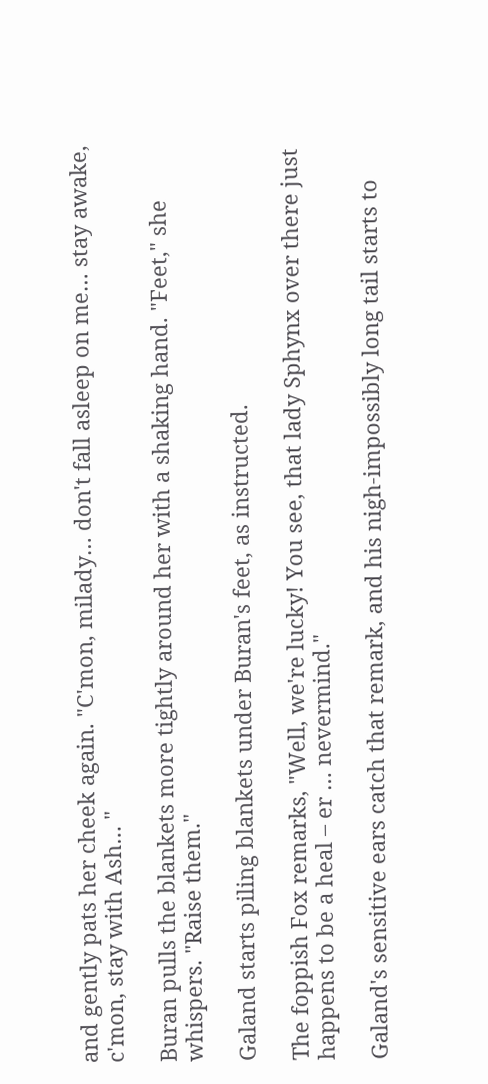and gently pats her cheek again. "C'mon, milady… don't fall asleep on me… stay awake, c'mon, stay with Ash… "

Buran pulls the blankets more tightly around her with a shaking hand. "Feet," she whispers. "Raise them."

Galand starts piling blankets under Buran's feet, as instructed.

The foppish Fox remarks, "Well, we're lucky! You see, that lady Sphynx over there just happens to be a heal – er … nevermind."

Galand's sensitive ears catch that remark, and his nigh-impossibly long tail starts to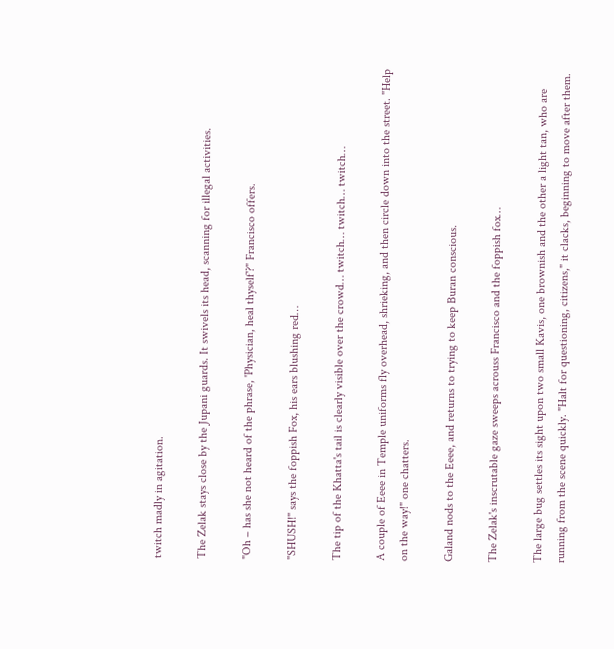twitch madly in agitation.

The Zelak stays close by the Jupani guards. It swivels its head, scanning for illegal activities.

"Oh – has she not heard of the phrase, 'Physician, heal thyself'?" Francisco offers.

"SHUSH!" says the foppish Fox, his ears blushing red…

The tip of the Khatta's tail is clearly visible over the crowd… twitch… twitch… twitch…

A couple of Eeee in Temple uniforms fly overhead, shrieking, and then circle down into the street. "Help on the way!" one chatters.

Galand nods to the Eeee, and returns to trying to keep Buran conscious.

The Zelak's inscrutable gaze sweeps acrouss Francisco and the foppish fox…

The large bug settles its sight upon two small Kavis, one brownish and the other a light tan, who are running from the scene quickly. "Halt for questioning, citizens," it clacks, beginning to move after them.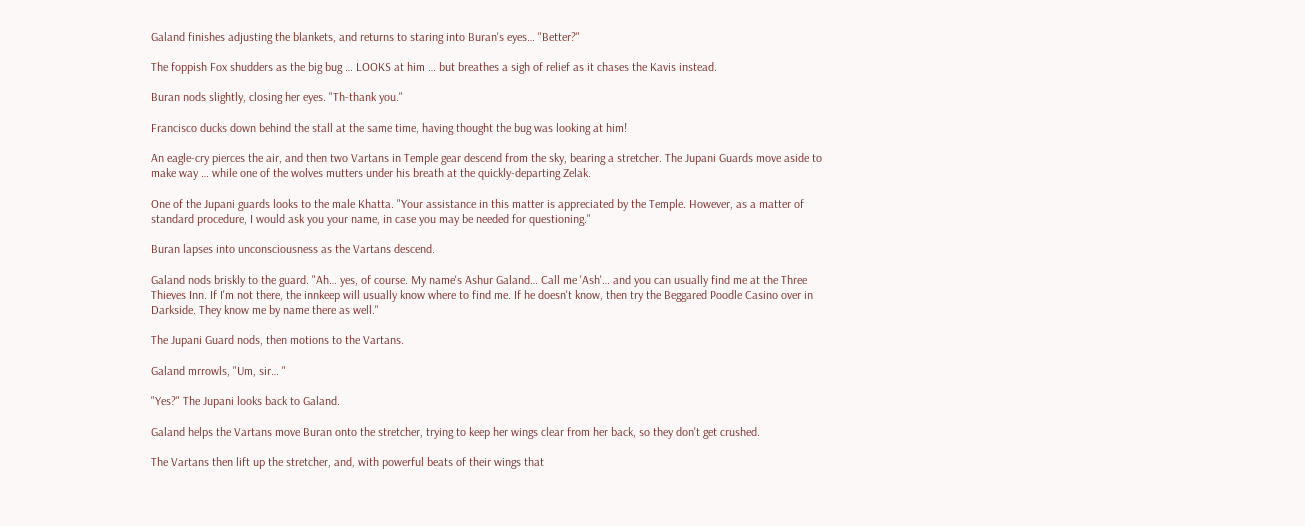Galand finishes adjusting the blankets, and returns to staring into Buran's eyes… "Better?"

The foppish Fox shudders as the big bug … LOOKS at him … but breathes a sigh of relief as it chases the Kavis instead.

Buran nods slightly, closing her eyes. "Th-thank you."

Francisco ducks down behind the stall at the same time, having thought the bug was looking at him!

An eagle-cry pierces the air, and then two Vartans in Temple gear descend from the sky, bearing a stretcher. The Jupani Guards move aside to make way … while one of the wolves mutters under his breath at the quickly-departing Zelak.

One of the Jupani guards looks to the male Khatta. "Your assistance in this matter is appreciated by the Temple. However, as a matter of standard procedure, I would ask you your name, in case you may be needed for questioning."

Buran lapses into unconsciousness as the Vartans descend.

Galand nods briskly to the guard. "Ah… yes, of course. My name's Ashur Galand… Call me 'Ash'… and you can usually find me at the Three Thieves Inn. If I'm not there, the innkeep will usually know where to find me. If he doesn't know, then try the Beggared Poodle Casino over in Darkside. They know me by name there as well."

The Jupani Guard nods, then motions to the Vartans.

Galand mrrowls, "Um, sir… "

"Yes?" The Jupani looks back to Galand.

Galand helps the Vartans move Buran onto the stretcher, trying to keep her wings clear from her back, so they don't get crushed.

The Vartans then lift up the stretcher, and, with powerful beats of their wings that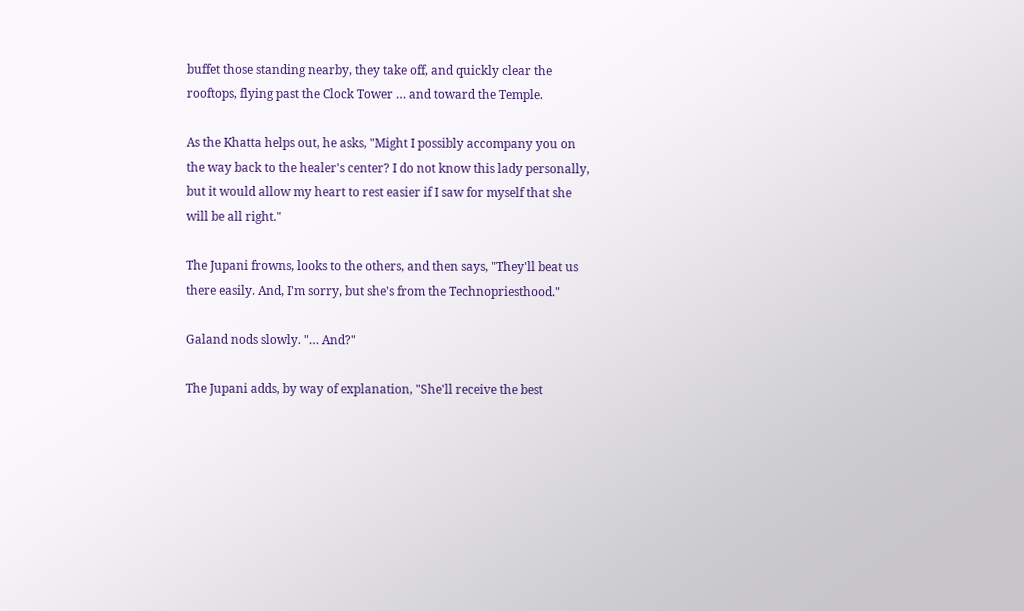buffet those standing nearby, they take off, and quickly clear the rooftops, flying past the Clock Tower … and toward the Temple.

As the Khatta helps out, he asks, "Might I possibly accompany you on the way back to the healer's center? I do not know this lady personally, but it would allow my heart to rest easier if I saw for myself that she will be all right."

The Jupani frowns, looks to the others, and then says, "They'll beat us there easily. And, I'm sorry, but she's from the Technopriesthood."

Galand nods slowly. "… And?"

The Jupani adds, by way of explanation, "She'll receive the best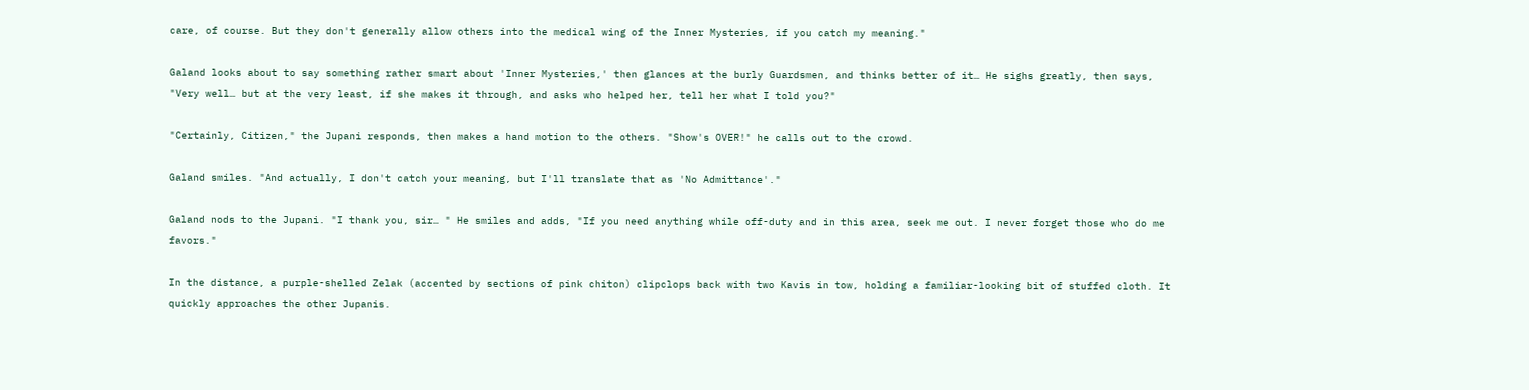care, of course. But they don't generally allow others into the medical wing of the Inner Mysteries, if you catch my meaning."

Galand looks about to say something rather smart about 'Inner Mysteries,' then glances at the burly Guardsmen, and thinks better of it… He sighs greatly, then says, "Very well… but at the very least, if she makes it through, and asks who helped her, tell her what I told you?"

"Certainly, Citizen," the Jupani responds, then makes a hand motion to the others. "Show's OVER!" he calls out to the crowd.

Galand smiles. "And actually, I don't catch your meaning, but I'll translate that as 'No Admittance'."

Galand nods to the Jupani. "I thank you, sir… " He smiles and adds, "If you need anything while off-duty and in this area, seek me out. I never forget those who do me favors."

In the distance, a purple-shelled Zelak (accented by sections of pink chiton) clipclops back with two Kavis in tow, holding a familiar-looking bit of stuffed cloth. It quickly approaches the other Jupanis.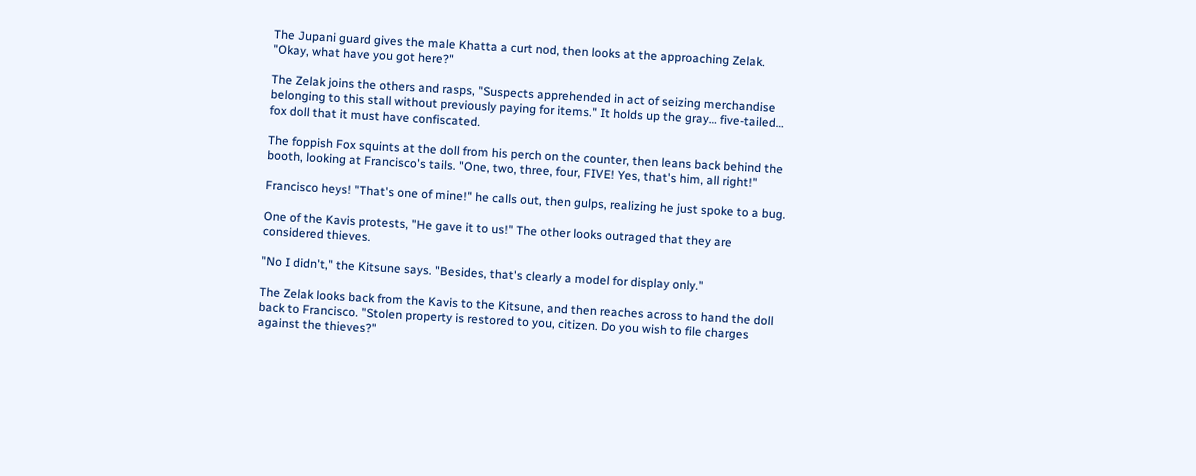The Jupani guard gives the male Khatta a curt nod, then looks at the approaching Zelak. "Okay, what have you got here?"

The Zelak joins the others and rasps, "Suspects apprehended in act of seizing merchandise belonging to this stall without previously paying for items." It holds up the gray… five-tailed… fox doll that it must have confiscated.

The foppish Fox squints at the doll from his perch on the counter, then leans back behind the booth, looking at Francisco's tails. "One, two, three, four, FIVE! Yes, that's him, all right!"

Francisco heys! "That's one of mine!" he calls out, then gulps, realizing he just spoke to a bug.

One of the Kavis protests, "He gave it to us!" The other looks outraged that they are considered thieves.

"No I didn't," the Kitsune says. "Besides, that's clearly a model for display only."

The Zelak looks back from the Kavis to the Kitsune, and then reaches across to hand the doll back to Francisco. "Stolen property is restored to you, citizen. Do you wish to file charges against the thieves?"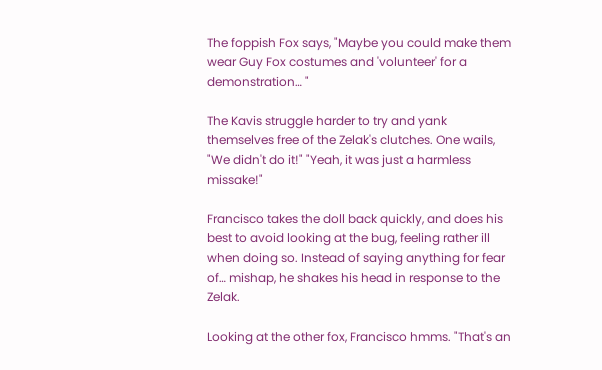The foppish Fox says, "Maybe you could make them wear Guy Fox costumes and 'volunteer' for a demonstration… "

The Kavis struggle harder to try and yank themselves free of the Zelak's clutches. One wails, "We didn't do it!" "Yeah, it was just a harmless missake!"

Francisco takes the doll back quickly, and does his best to avoid looking at the bug, feeling rather ill when doing so. Instead of saying anything for fear of… mishap, he shakes his head in response to the Zelak.

Looking at the other fox, Francisco hmms. "That's an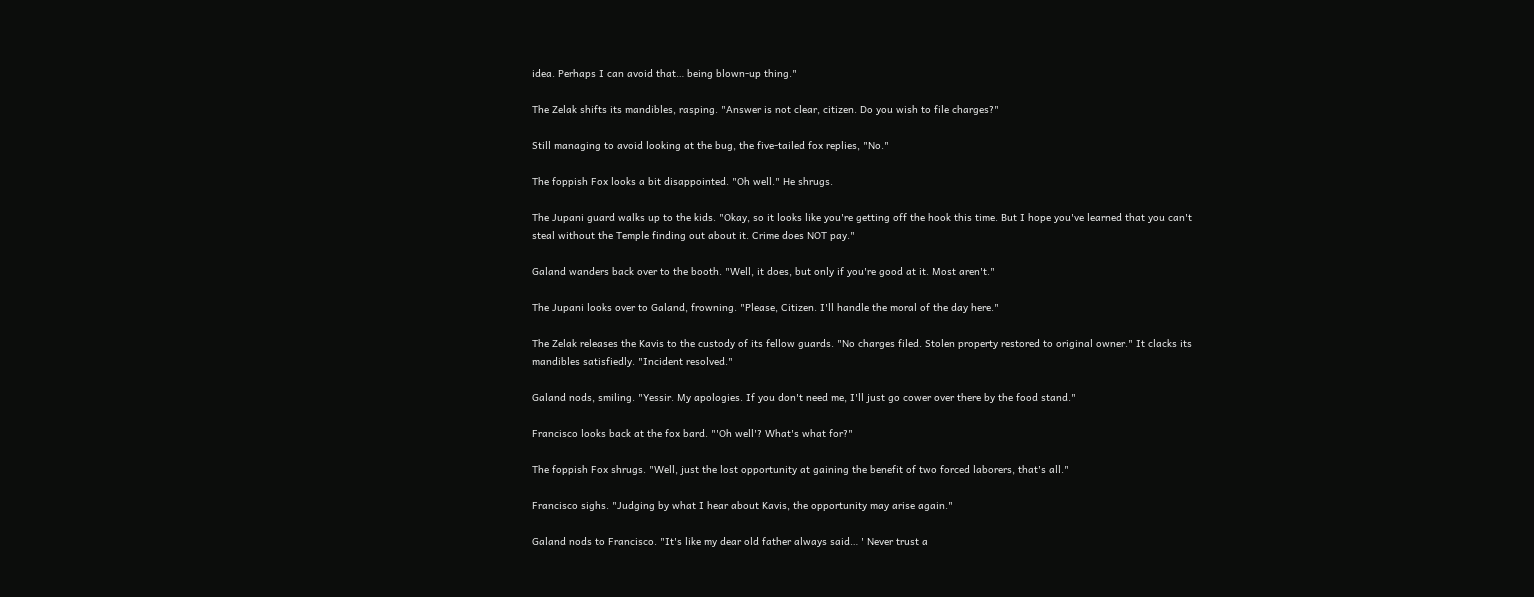idea. Perhaps I can avoid that… being blown-up thing."

The Zelak shifts its mandibles, rasping. "Answer is not clear, citizen. Do you wish to file charges?"

Still managing to avoid looking at the bug, the five-tailed fox replies, "No."

The foppish Fox looks a bit disappointed. "Oh well." He shrugs.

The Jupani guard walks up to the kids. "Okay, so it looks like you're getting off the hook this time. But I hope you've learned that you can't steal without the Temple finding out about it. Crime does NOT pay."

Galand wanders back over to the booth. "Well, it does, but only if you're good at it. Most aren't."

The Jupani looks over to Galand, frowning. "Please, Citizen. I'll handle the moral of the day here."

The Zelak releases the Kavis to the custody of its fellow guards. "No charges filed. Stolen property restored to original owner." It clacks its mandibles satisfiedly. "Incident resolved."

Galand nods, smiling. "Yessir. My apologies. If you don't need me, I'll just go cower over there by the food stand."

Francisco looks back at the fox bard. "'Oh well'? What's what for?"

The foppish Fox shrugs. "Well, just the lost opportunity at gaining the benefit of two forced laborers, that's all."

Francisco sighs. "Judging by what I hear about Kavis, the opportunity may arise again."

Galand nods to Francisco. "It's like my dear old father always said… ' Never trust a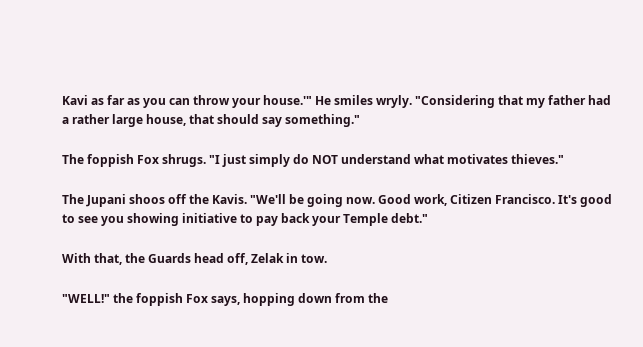Kavi as far as you can throw your house.'" He smiles wryly. "Considering that my father had a rather large house, that should say something."

The foppish Fox shrugs. "I just simply do NOT understand what motivates thieves."

The Jupani shoos off the Kavis. "We'll be going now. Good work, Citizen Francisco. It's good to see you showing initiative to pay back your Temple debt."

With that, the Guards head off, Zelak in tow.

"WELL!" the foppish Fox says, hopping down from the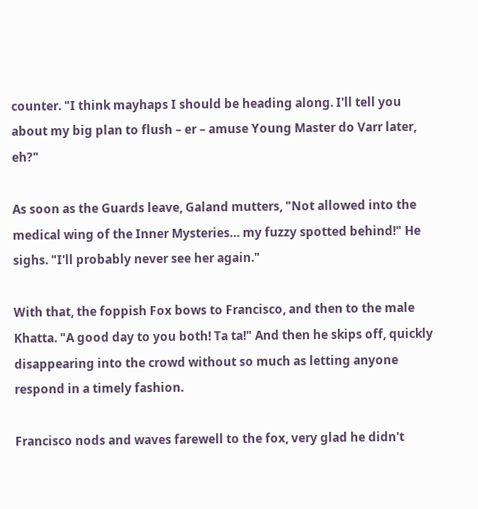counter. "I think mayhaps I should be heading along. I'll tell you about my big plan to flush – er – amuse Young Master do Varr later, eh?"

As soon as the Guards leave, Galand mutters, "Not allowed into the medical wing of the Inner Mysteries… my fuzzy spotted behind!" He sighs. "I'll probably never see her again."

With that, the foppish Fox bows to Francisco, and then to the male Khatta. "A good day to you both! Ta ta!" And then he skips off, quickly disappearing into the crowd without so much as letting anyone respond in a timely fashion.

Francisco nods and waves farewell to the fox, very glad he didn't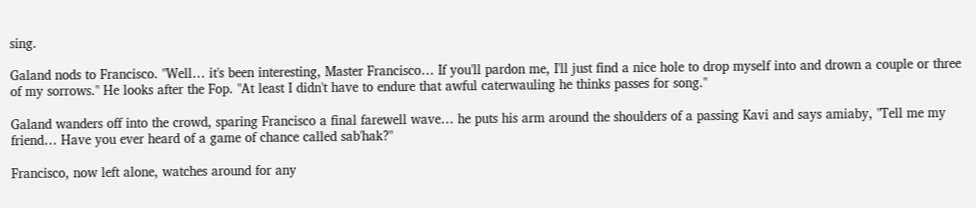sing.

Galand nods to Francisco. "Well… it's been interesting, Master Francisco… If you'll pardon me, I'll just find a nice hole to drop myself into and drown a couple or three of my sorrows." He looks after the Fop. "At least I didn't have to endure that awful caterwauling he thinks passes for song."

Galand wanders off into the crowd, sparing Francisco a final farewell wave… he puts his arm around the shoulders of a passing Kavi and says amiaby, "Tell me my friend… Have you ever heard of a game of chance called sab'hak?"

Francisco, now left alone, watches around for any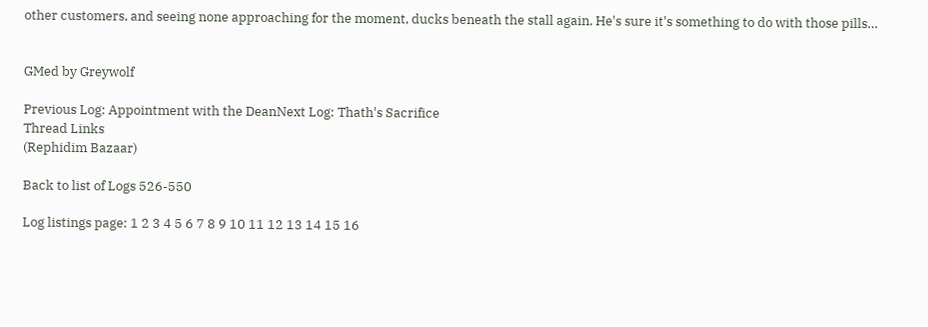other customers, and seeing none approaching for the moment, ducks beneath the stall again. He's sure it's something to do with those pills…


GMed by Greywolf

Previous Log: Appointment with the DeanNext Log: Thath's Sacrifice
Thread Links
(Rephidim Bazaar)

Back to list of Logs 526-550

Log listings page: 1 2 3 4 5 6 7 8 9 10 11 12 13 14 15 16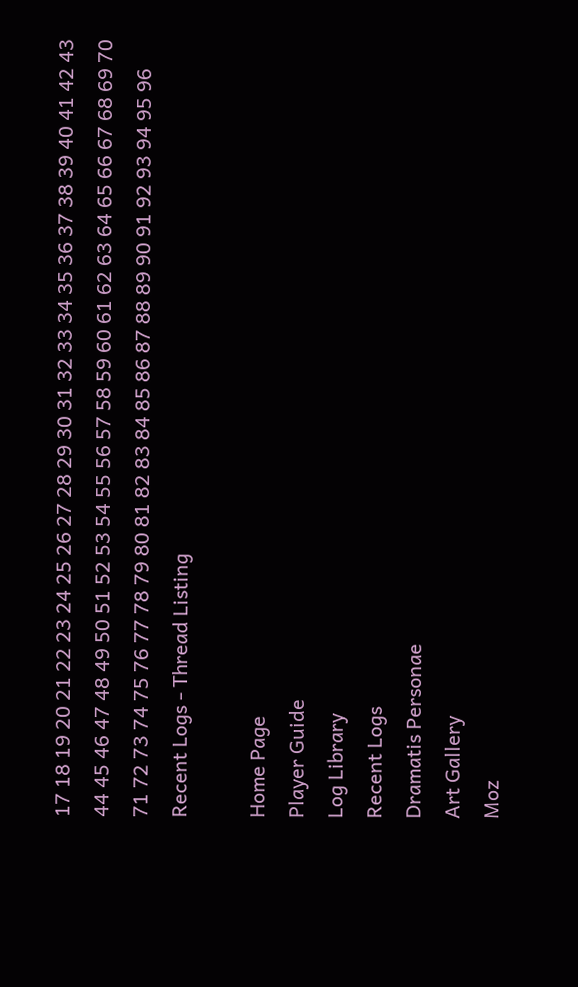17 18 19 20 21 22 23 24 25 26 27 28 29 30 31 32 33 34 35 36 37 38 39 40 41 42 43 44 45 46 47 48 49 50 51 52 53 54 55 56 57 58 59 60 61 62 63 64 65 66 67 68 69 70 71 72 73 74 75 76 77 78 79 80 81 82 83 84 85 86 87 88 89 90 91 92 93 94 95 96
Recent Logs - Thread Listing

Home Page
Player Guide
Log Library
Recent Logs
Dramatis Personae
Art Gallery
Moz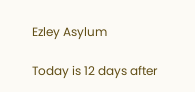Ezley Asylum

Today is 12 days after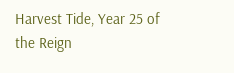Harvest Tide, Year 25 of the Reign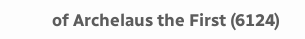of Archelaus the First (6124)